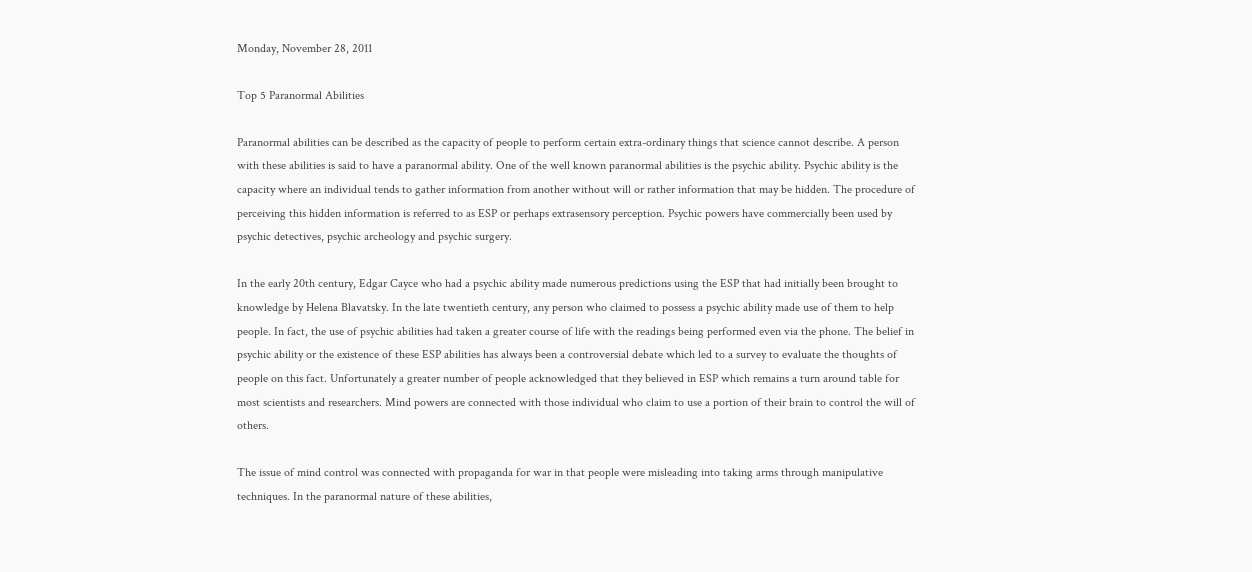Monday, November 28, 2011

Top 5 Paranormal Abilities

Paranormal abilities can be described as the capacity of people to perform certain extra-ordinary things that science cannot describe. A person with these abilities is said to have a paranormal ability. One of the well known paranormal abilities is the psychic ability. Psychic ability is the capacity where an individual tends to gather information from another without will or rather information that may be hidden. The procedure of perceiving this hidden information is referred to as ESP or perhaps extrasensory perception. Psychic powers have commercially been used by psychic detectives, psychic archeology and psychic surgery.

In the early 20th century, Edgar Cayce who had a psychic ability made numerous predictions using the ESP that had initially been brought to knowledge by Helena Blavatsky. In the late twentieth century, any person who claimed to possess a psychic ability made use of them to help people. In fact, the use of psychic abilities had taken a greater course of life with the readings being performed even via the phone. The belief in psychic ability or the existence of these ESP abilities has always been a controversial debate which led to a survey to evaluate the thoughts of people on this fact. Unfortunately a greater number of people acknowledged that they believed in ESP which remains a turn around table for most scientists and researchers. Mind powers are connected with those individual who claim to use a portion of their brain to control the will of others.

The issue of mind control was connected with propaganda for war in that people were misleading into taking arms through manipulative techniques. In the paranormal nature of these abilities,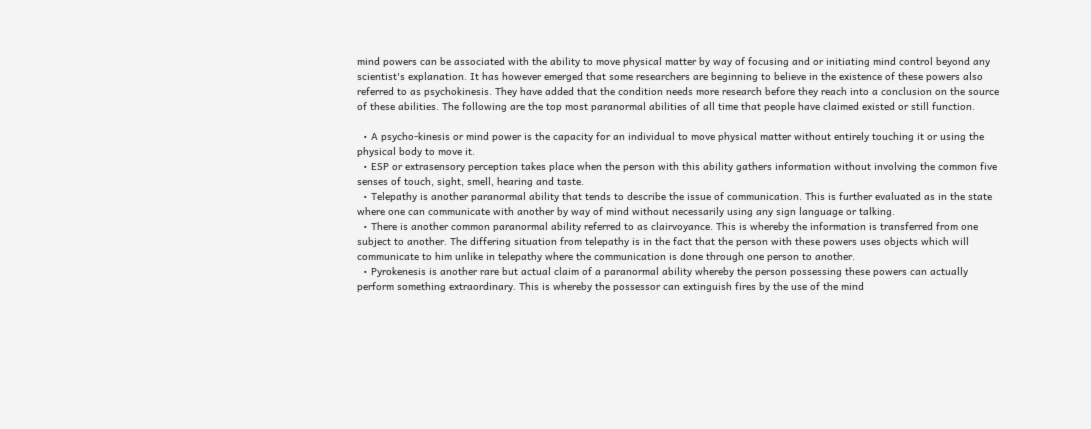mind powers can be associated with the ability to move physical matter by way of focusing and or initiating mind control beyond any scientist's explanation. It has however emerged that some researchers are beginning to believe in the existence of these powers also referred to as psychokinesis. They have added that the condition needs more research before they reach into a conclusion on the source of these abilities. The following are the top most paranormal abilities of all time that people have claimed existed or still function.

  • A psycho-kinesis or mind power is the capacity for an individual to move physical matter without entirely touching it or using the physical body to move it.
  • ESP or extrasensory perception takes place when the person with this ability gathers information without involving the common five senses of touch, sight, smell, hearing and taste.
  • Telepathy is another paranormal ability that tends to describe the issue of communication. This is further evaluated as in the state where one can communicate with another by way of mind without necessarily using any sign language or talking.
  • There is another common paranormal ability referred to as clairvoyance. This is whereby the information is transferred from one subject to another. The differing situation from telepathy is in the fact that the person with these powers uses objects which will communicate to him unlike in telepathy where the communication is done through one person to another.
  • Pyrokenesis is another rare but actual claim of a paranormal ability whereby the person possessing these powers can actually perform something extraordinary. This is whereby the possessor can extinguish fires by the use of the mind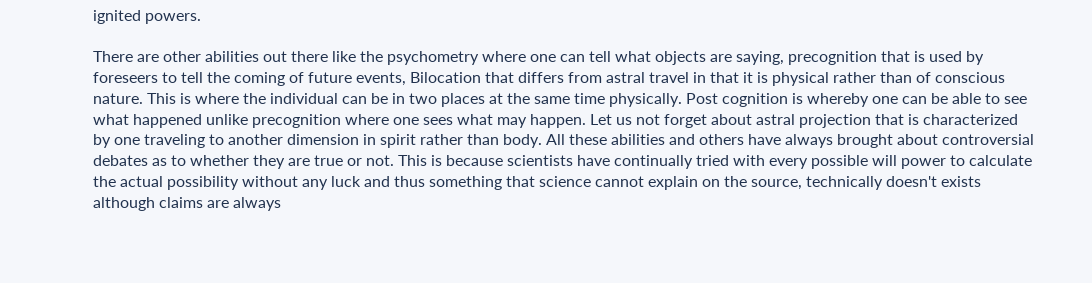ignited powers.

There are other abilities out there like the psychometry where one can tell what objects are saying, precognition that is used by foreseers to tell the coming of future events, Bilocation that differs from astral travel in that it is physical rather than of conscious nature. This is where the individual can be in two places at the same time physically. Post cognition is whereby one can be able to see what happened unlike precognition where one sees what may happen. Let us not forget about astral projection that is characterized by one traveling to another dimension in spirit rather than body. All these abilities and others have always brought about controversial debates as to whether they are true or not. This is because scientists have continually tried with every possible will power to calculate the actual possibility without any luck and thus something that science cannot explain on the source, technically doesn't exists although claims are always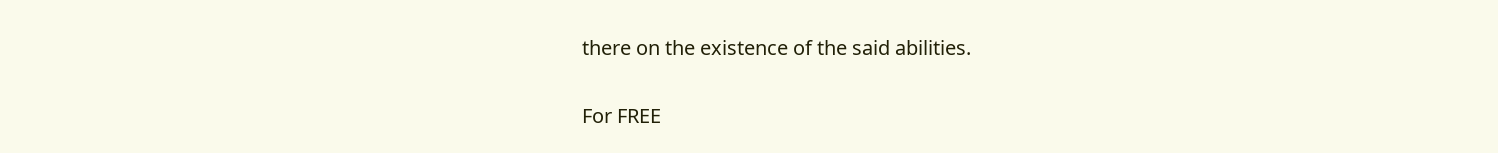there on the existence of the said abilities.

For FREE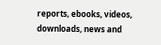reports, ebooks, videos, downloads, news and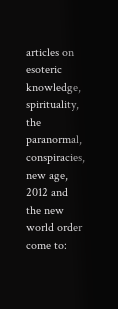articles on esoteric knowledge, spirituality, the paranormal, conspiracies, new age, 2012 and the new world order come to: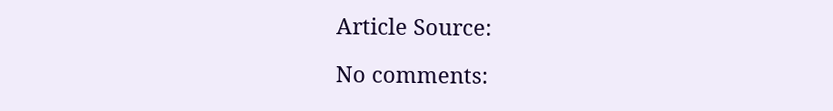Article Source:

No comments: